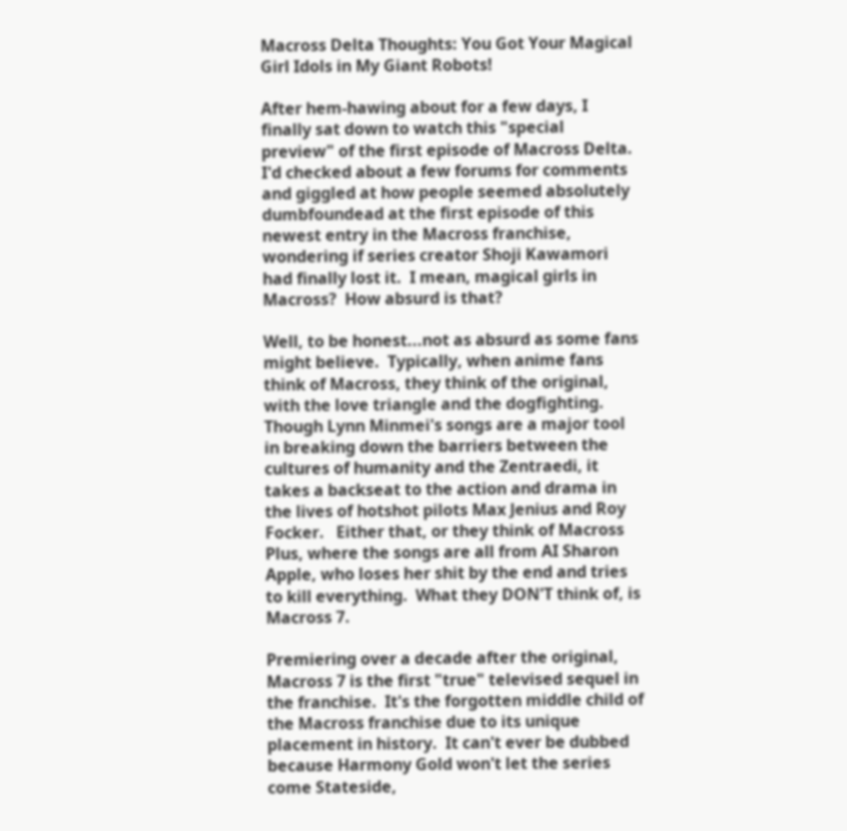Macross Delta Thoughts: You Got Your Magical Girl Idols in My Giant Robots!

After hem-hawing about for a few days, I finally sat down to watch this "special preview" of the first episode of Macross Delta.  I'd checked about a few forums for comments and giggled at how people seemed absolutely dumbfoundead at the first episode of this newest entry in the Macross franchise, wondering if series creator Shoji Kawamori had finally lost it.  I mean, magical girls in Macross?  How absurd is that?

Well, to be honest...not as absurd as some fans might believe.  Typically, when anime fans think of Macross, they think of the original, with the love triangle and the dogfighting.  Though Lynn Minmei's songs are a major tool in breaking down the barriers between the cultures of humanity and the Zentraedi, it takes a backseat to the action and drama in the lives of hotshot pilots Max Jenius and Roy Focker.   Either that, or they think of Macross Plus, where the songs are all from AI Sharon Apple, who loses her shit by the end and tries to kill everything.  What they DON'T think of, is Macross 7.

Premiering over a decade after the original, Macross 7 is the first "true" televised sequel in the franchise.  It's the forgotten middle child of the Macross franchise due to its unique placement in history.  It can't ever be dubbed because Harmony Gold won't let the series come Stateside,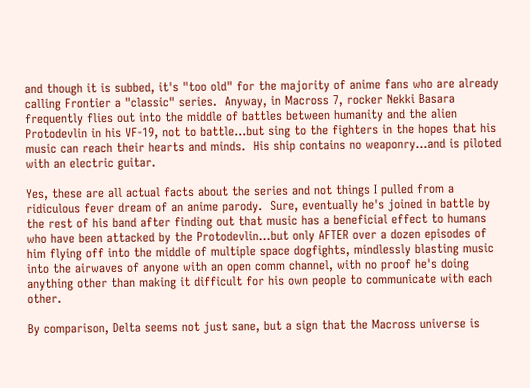and though it is subbed, it's "too old" for the majority of anime fans who are already calling Frontier a "classic" series.  Anyway, in Macross 7, rocker Nekki Basara frequently flies out into the middle of battles between humanity and the alien Protodevlin in his VF-19, not to battle...but sing to the fighters in the hopes that his music can reach their hearts and minds.  His ship contains no weaponry...and is piloted with an electric guitar.

Yes, these are all actual facts about the series and not things I pulled from a ridiculous fever dream of an anime parody.  Sure, eventually he's joined in battle by the rest of his band after finding out that music has a beneficial effect to humans who have been attacked by the Protodevlin...but only AFTER over a dozen episodes of him flying off into the middle of multiple space dogfights, mindlessly blasting music into the airwaves of anyone with an open comm channel, with no proof he's doing anything other than making it difficult for his own people to communicate with each other.

By comparison, Delta seems not just sane, but a sign that the Macross universe is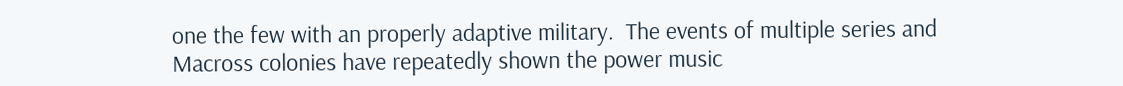one the few with an properly adaptive military.  The events of multiple series and Macross colonies have repeatedly shown the power music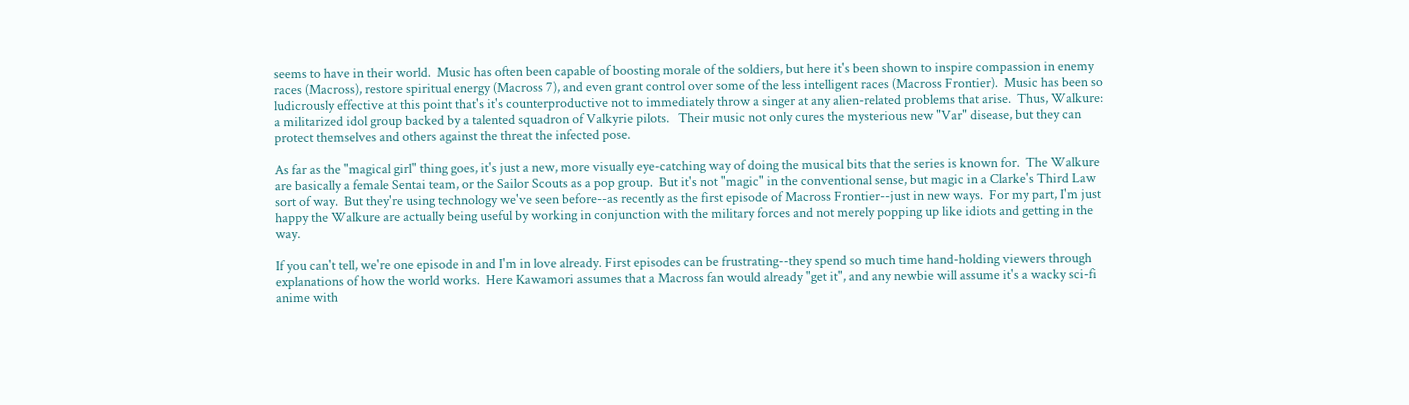seems to have in their world.  Music has often been capable of boosting morale of the soldiers, but here it's been shown to inspire compassion in enemy races (Macross), restore spiritual energy (Macross 7), and even grant control over some of the less intelligent races (Macross Frontier).  Music has been so ludicrously effective at this point that's it's counterproductive not to immediately throw a singer at any alien-related problems that arise.  Thus, Walkure: a militarized idol group backed by a talented squadron of Valkyrie pilots.   Their music not only cures the mysterious new "Var" disease, but they can protect themselves and others against the threat the infected pose.

As far as the "magical girl" thing goes, it's just a new, more visually eye-catching way of doing the musical bits that the series is known for.  The Walkure are basically a female Sentai team, or the Sailor Scouts as a pop group.  But it's not "magic" in the conventional sense, but magic in a Clarke's Third Law sort of way.  But they're using technology we've seen before--as recently as the first episode of Macross Frontier--just in new ways.  For my part, I'm just happy the Walkure are actually being useful by working in conjunction with the military forces and not merely popping up like idiots and getting in the way.

If you can't tell, we're one episode in and I'm in love already. First episodes can be frustrating--they spend so much time hand-holding viewers through explanations of how the world works.  Here Kawamori assumes that a Macross fan would already "get it", and any newbie will assume it's a wacky sci-fi anime with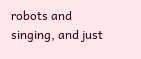robots and singing, and just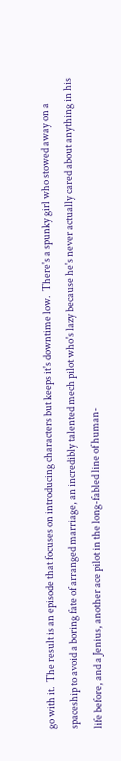go with it.  The result is an episode that focuses on introducing characters but keeps it's downtime low.  There's a spunky girl who stowed away on a spaceship to avoid a boring fate of arranged marriage, an incredibly talented mech pilot who's lazy because he's never actually cared about anything in his life before, and a Jenius, another ace pilot in the long-fabled line of human-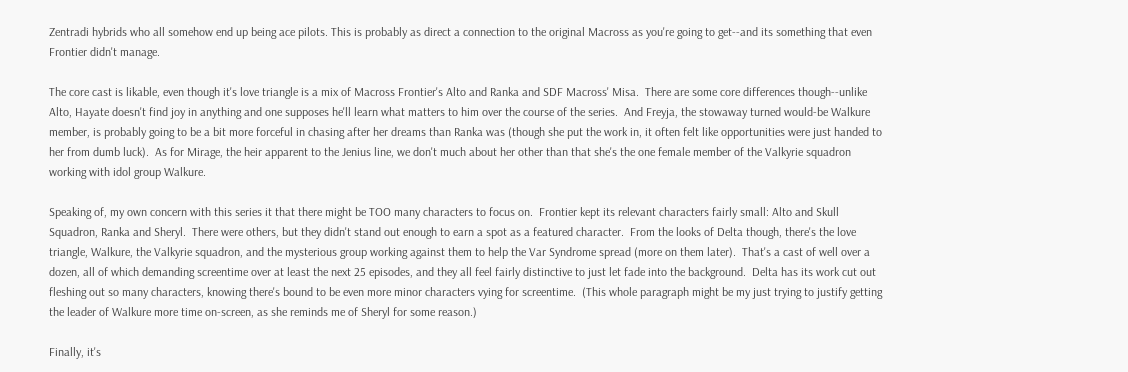Zentradi hybrids who all somehow end up being ace pilots. This is probably as direct a connection to the original Macross as you're going to get--and its something that even Frontier didn't manage.

The core cast is likable, even though it's love triangle is a mix of Macross Frontier's Alto and Ranka and SDF Macross' Misa.  There are some core differences though--unlike Alto, Hayate doesn't find joy in anything and one supposes he'll learn what matters to him over the course of the series.  And Freyja, the stowaway turned would-be Walkure member, is probably going to be a bit more forceful in chasing after her dreams than Ranka was (though she put the work in, it often felt like opportunities were just handed to her from dumb luck).  As for Mirage, the heir apparent to the Jenius line, we don't much about her other than that she's the one female member of the Valkyrie squadron working with idol group Walkure.

Speaking of, my own concern with this series it that there might be TOO many characters to focus on.  Frontier kept its relevant characters fairly small: Alto and Skull Squadron, Ranka and Sheryl.  There were others, but they didn't stand out enough to earn a spot as a featured character.  From the looks of Delta though, there's the love triangle, Walkure, the Valkyrie squadron, and the mysterious group working against them to help the Var Syndrome spread (more on them later).  That's a cast of well over a dozen, all of which demanding screentime over at least the next 25 episodes, and they all feel fairly distinctive to just let fade into the background.  Delta has its work cut out fleshing out so many characters, knowing there's bound to be even more minor characters vying for screentime.  (This whole paragraph might be my just trying to justify getting the leader of Walkure more time on-screen, as she reminds me of Sheryl for some reason.)

Finally, it's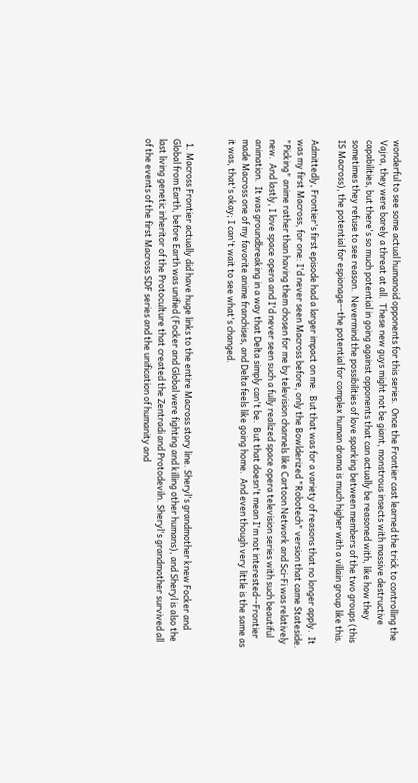wonderful to see some actual humanoid opponents for this series.  Once the Frontier cast learned the trick to controlling the Vajra, they were barely a threat at all.  These new guys might not be giant, monstrous insects with massive destructive capabilities, but there's so much potential in going against opponents that can actually be reasoned with, like how they sometimes they refuse to see reason.  Nevermind the possibilities of love sparking between members of the two groups (this IS Macross), the potential for espionage--the potential for complex human drama is much higher with a villain group like this.

Admittedly, Frontier's first episode had a larger impact on me.  But that was for a variety of reasons that no longer apply.  It was my first Macross, for one: I'd never seen Macross before, only the Bowlderized "Robotech" version that came Stateside.  "Picking" anime rather than having them chosen for me by television channels like Cartoon Network and Sci-Fi was relatively new.  And lastly, I love space opera and I'd never seen such a fully realized space opera television series with such beautiful animation.  It was groundbreaking in a way that Delta simply can't be.  But that doesn't mean I'm not interested--Frontier made Macross one of my favorite anime franchises, and Delta feels like going home.  And even though very little is the same as it was, that's okay; I can't wait to see what's changed.


  1. Macross Frontier actually did have huge links to the entire Macross story line. Sheryl's grandmother knew Focker and Global from Earth, before Earth was unified (Focker and Global were fighting and killing other humans), and Sheryl is also the last living genetic inheritor of the Protoculture that created the Zentradi and Protodeviln. Sheryl's grandmother survived all of the events of the first Macross SDF series and the unification of humanity and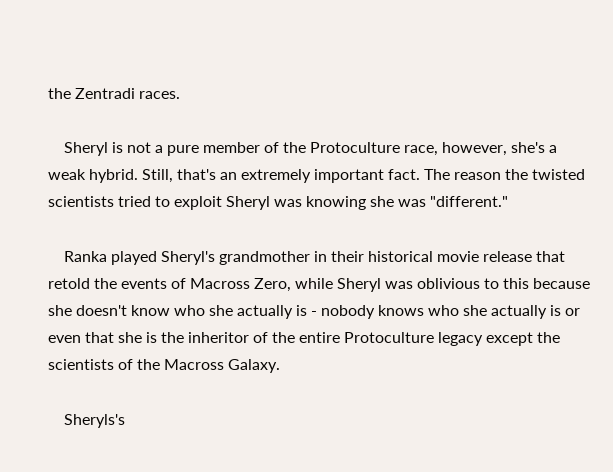the Zentradi races.

    Sheryl is not a pure member of the Protoculture race, however, she's a weak hybrid. Still, that's an extremely important fact. The reason the twisted scientists tried to exploit Sheryl was knowing she was "different."

    Ranka played Sheryl's grandmother in their historical movie release that retold the events of Macross Zero, while Sheryl was oblivious to this because she doesn't know who she actually is - nobody knows who she actually is or even that she is the inheritor of the entire Protoculture legacy except the scientists of the Macross Galaxy.

    Sheryls's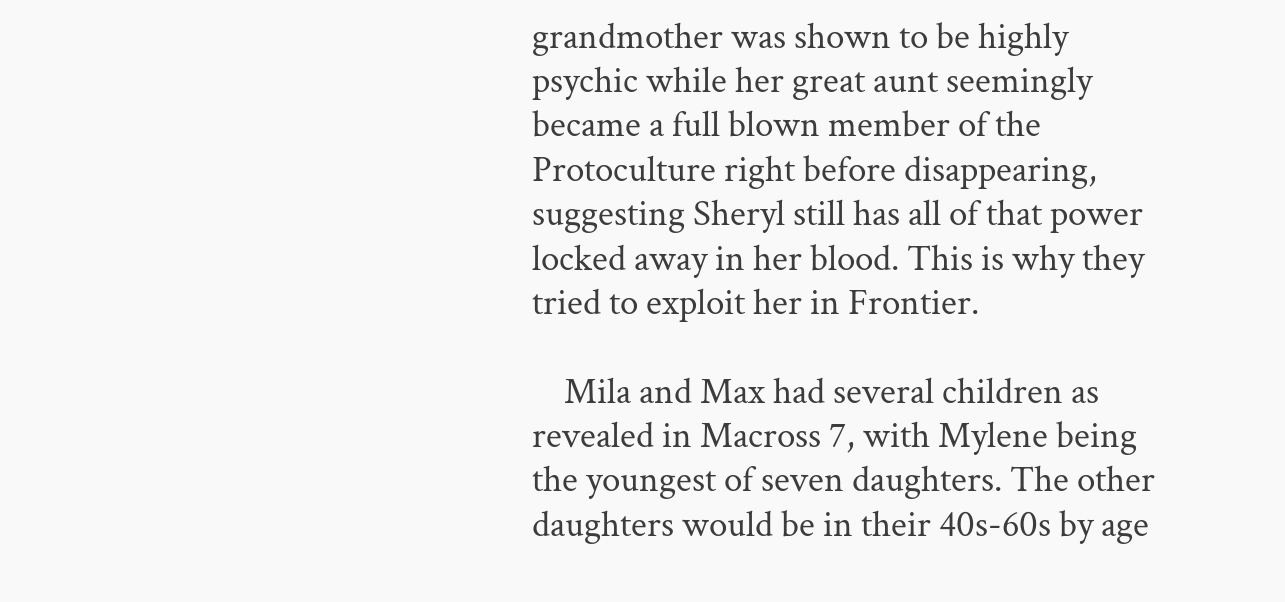grandmother was shown to be highly psychic while her great aunt seemingly became a full blown member of the Protoculture right before disappearing, suggesting Sheryl still has all of that power locked away in her blood. This is why they tried to exploit her in Frontier.

    Mila and Max had several children as revealed in Macross 7, with Mylene being the youngest of seven daughters. The other daughters would be in their 40s-60s by age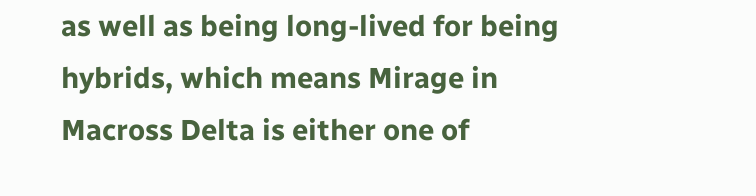as well as being long-lived for being hybrids, which means Mirage in Macross Delta is either one of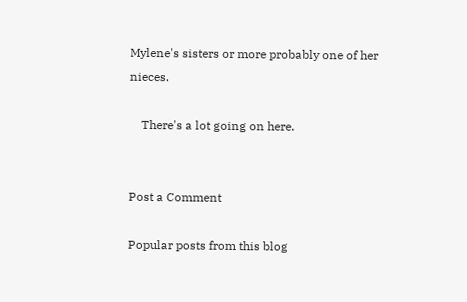Mylene's sisters or more probably one of her nieces.

    There's a lot going on here.


Post a Comment

Popular posts from this blog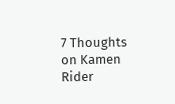7 Thoughts on Kamen Rider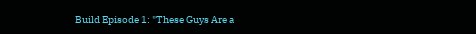Build Episode 1: "These Guys Are a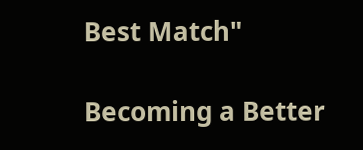Best Match"

Becoming a Better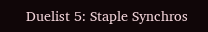Duelist 5: Staple Synchros